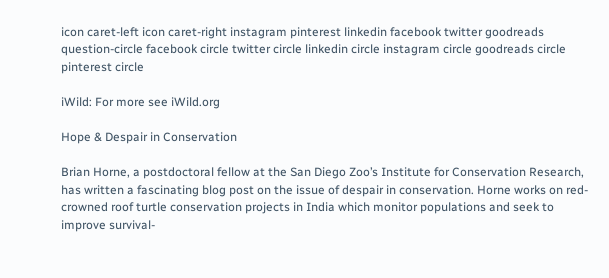icon caret-left icon caret-right instagram pinterest linkedin facebook twitter goodreads question-circle facebook circle twitter circle linkedin circle instagram circle goodreads circle pinterest circle

iWild: For more see iWild.org

Hope & Despair in Conservation

Brian Horne, a postdoctoral fellow at the San Diego Zoo’s Institute for Conservation Research, has written a fascinating blog post on the issue of despair in conservation. Horne works on red-crowned roof turtle conservation projects in India which monitor populations and seek to improve survival-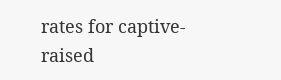rates for captive-raised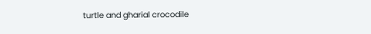turtle and gharial crocodile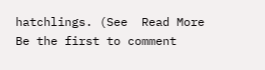hatchlings. (See  Read More
Be the first to comment